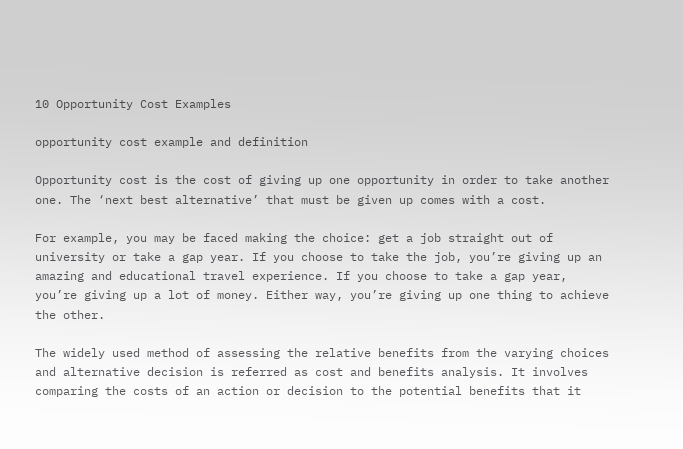10 Opportunity Cost Examples

opportunity cost example and definition

Opportunity cost is the cost of giving up one opportunity in order to take another one. The ‘next best alternative’ that must be given up comes with a cost.

For example, you may be faced making the choice: get a job straight out of university or take a gap year. If you choose to take the job, you’re giving up an amazing and educational travel experience. If you choose to take a gap year, you’re giving up a lot of money. Either way, you’re giving up one thing to achieve the other.

The widely used method of assessing the relative benefits from the varying choices and alternative decision is referred as cost and benefits analysis. It involves comparing the costs of an action or decision to the potential benefits that it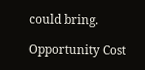could bring.

Opportunity Cost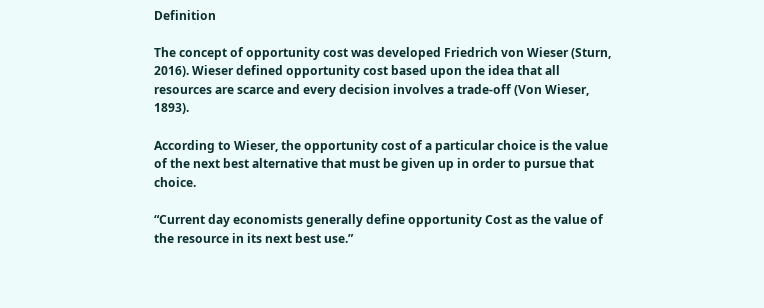Definition

The concept of opportunity cost was developed Friedrich von Wieser (Sturn, 2016). Wieser defined opportunity cost based upon the idea that all resources are scarce and every decision involves a trade-off (Von Wieser, 1893).

According to Wieser, the opportunity cost of a particular choice is the value of the next best alternative that must be given up in order to pursue that choice.

“Current day economists generally define opportunity Cost as the value of the resource in its next best use.”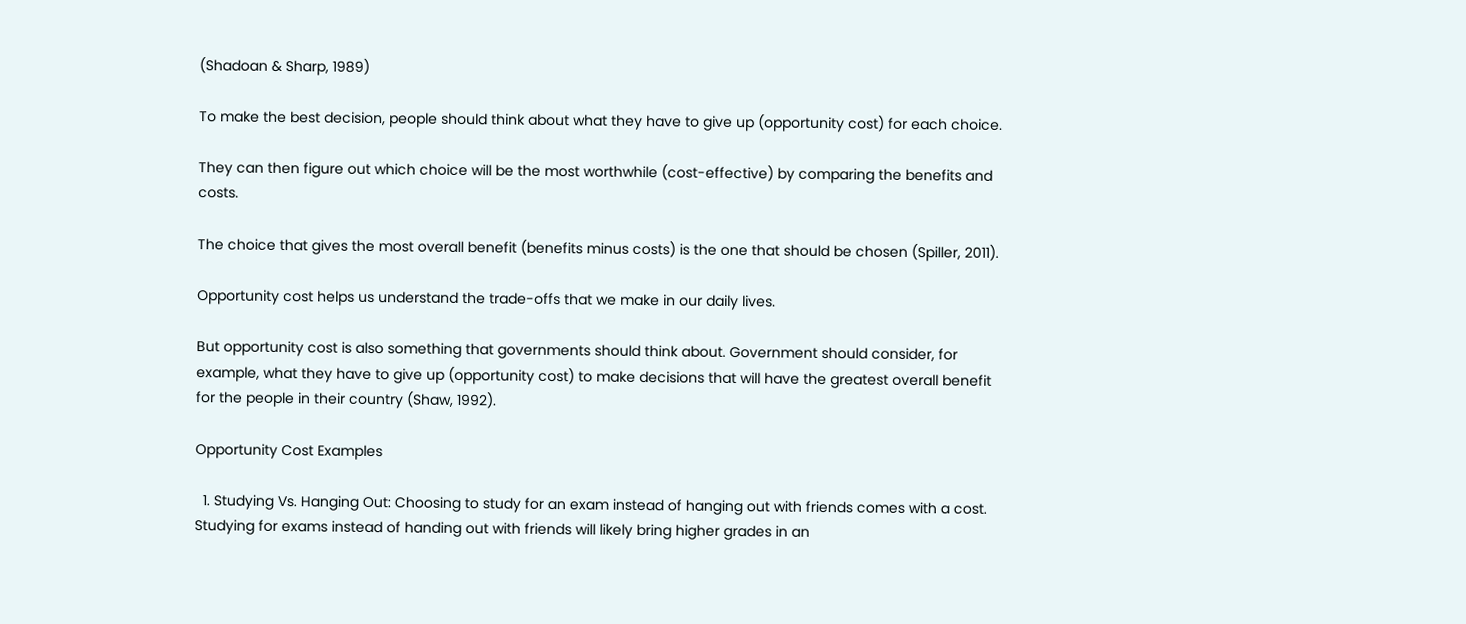(Shadoan & Sharp, 1989)

To make the best decision, people should think about what they have to give up (opportunity cost) for each choice.

They can then figure out which choice will be the most worthwhile (cost-effective) by comparing the benefits and costs.

The choice that gives the most overall benefit (benefits minus costs) is the one that should be chosen (Spiller, 2011).

Opportunity cost helps us understand the trade-offs that we make in our daily lives.

But opportunity cost is also something that governments should think about. Government should consider, for example, what they have to give up (opportunity cost) to make decisions that will have the greatest overall benefit for the people in their country (Shaw, 1992).

Opportunity Cost Examples

  1. Studying Vs. Hanging Out: Choosing to study for an exam instead of hanging out with friends comes with a cost. Studying for exams instead of handing out with friends will likely bring higher grades in an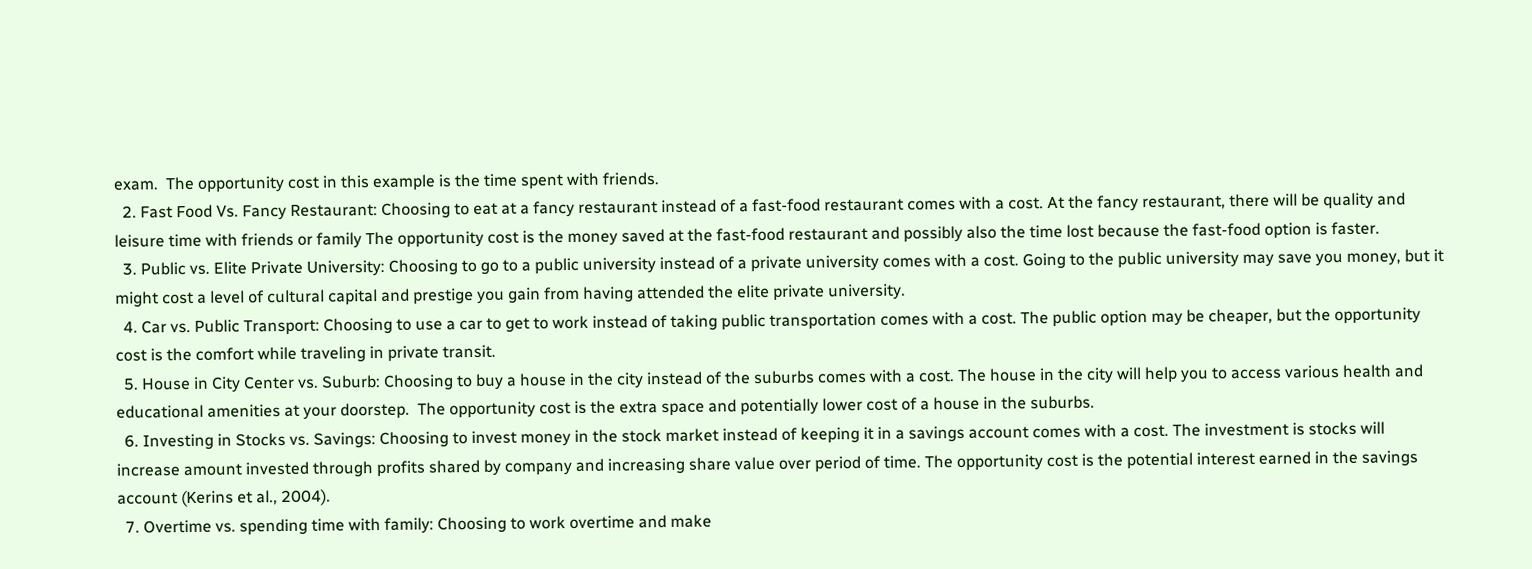exam.  The opportunity cost in this example is the time spent with friends.
  2. Fast Food Vs. Fancy Restaurant: Choosing to eat at a fancy restaurant instead of a fast-food restaurant comes with a cost. At the fancy restaurant, there will be quality and leisure time with friends or family The opportunity cost is the money saved at the fast-food restaurant and possibly also the time lost because the fast-food option is faster.
  3. Public vs. Elite Private University: Choosing to go to a public university instead of a private university comes with a cost. Going to the public university may save you money, but it might cost a level of cultural capital and prestige you gain from having attended the elite private university.
  4. Car vs. Public Transport: Choosing to use a car to get to work instead of taking public transportation comes with a cost. The public option may be cheaper, but the opportunity cost is the comfort while traveling in private transit.
  5. House in City Center vs. Suburb: Choosing to buy a house in the city instead of the suburbs comes with a cost. The house in the city will help you to access various health and educational amenities at your doorstep.  The opportunity cost is the extra space and potentially lower cost of a house in the suburbs.
  6. Investing in Stocks vs. Savings: Choosing to invest money in the stock market instead of keeping it in a savings account comes with a cost. The investment is stocks will increase amount invested through profits shared by company and increasing share value over period of time. The opportunity cost is the potential interest earned in the savings account (Kerins et al., 2004).
  7. Overtime vs. spending time with family: Choosing to work overtime and make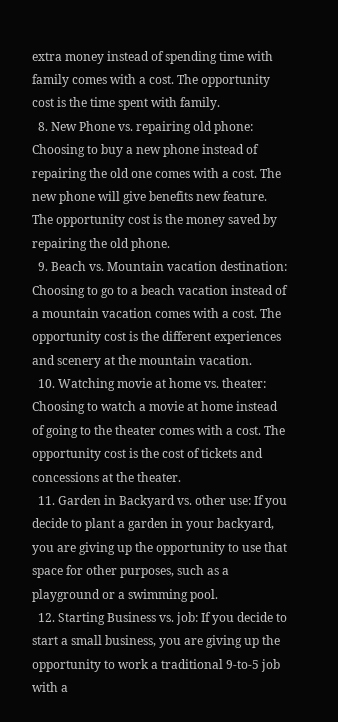extra money instead of spending time with family comes with a cost. The opportunity cost is the time spent with family.
  8. New Phone vs. repairing old phone: Choosing to buy a new phone instead of repairing the old one comes with a cost. The new phone will give benefits new feature. The opportunity cost is the money saved by repairing the old phone.
  9. Beach vs. Mountain vacation destination: Choosing to go to a beach vacation instead of a mountain vacation comes with a cost. The opportunity cost is the different experiences and scenery at the mountain vacation.
  10. Watching movie at home vs. theater: Choosing to watch a movie at home instead of going to the theater comes with a cost. The opportunity cost is the cost of tickets and concessions at the theater.
  11. Garden in Backyard vs. other use: If you decide to plant a garden in your backyard, you are giving up the opportunity to use that space for other purposes, such as a playground or a swimming pool.
  12. Starting Business vs. job: If you decide to start a small business, you are giving up the opportunity to work a traditional 9-to-5 job with a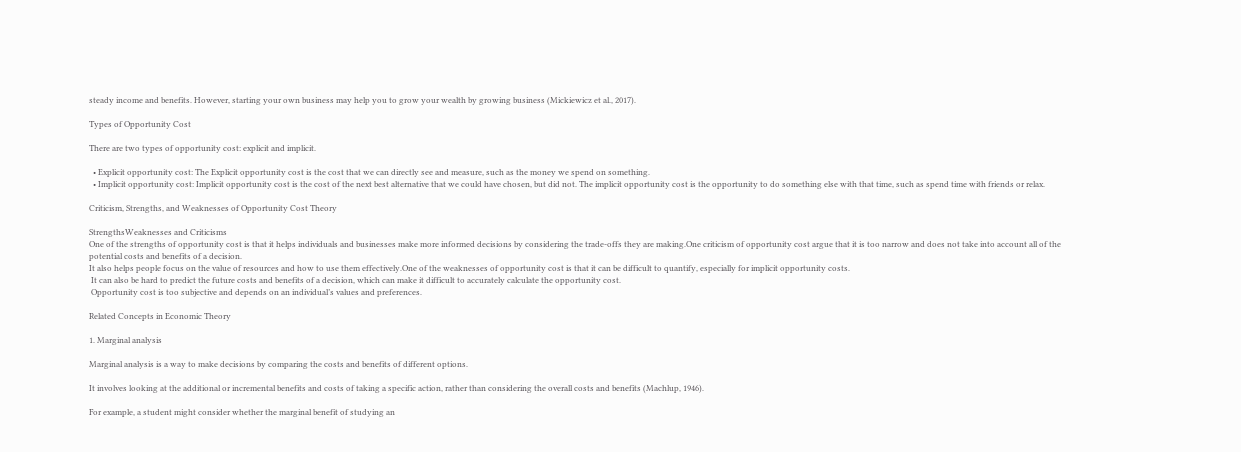steady income and benefits. However, starting your own business may help you to grow your wealth by growing business (Mickiewicz et al., 2017).

Types of Opportunity Cost

There are two types of opportunity cost: explicit and implicit.

  • Explicit opportunity cost: The Explicit opportunity cost is the cost that we can directly see and measure, such as the money we spend on something.
  • Implicit opportunity cost: Implicit opportunity cost is the cost of the next best alternative that we could have chosen, but did not. The implicit opportunity cost is the opportunity to do something else with that time, such as spend time with friends or relax.

Criticism, Strengths, and Weaknesses of Opportunity Cost Theory

StrengthsWeaknesses and Criticisms
One of the strengths of opportunity cost is that it helps individuals and businesses make more informed decisions by considering the trade-offs they are making.One criticism of opportunity cost argue that it is too narrow and does not take into account all of the potential costs and benefits of a decision.
It also helps people focus on the value of resources and how to use them effectively.One of the weaknesses of opportunity cost is that it can be difficult to quantify, especially for implicit opportunity costs.
 It can also be hard to predict the future costs and benefits of a decision, which can make it difficult to accurately calculate the opportunity cost.
 Opportunity cost is too subjective and depends on an individual’s values and preferences.

Related Concepts in Economic Theory

1. Marginal analysis

Marginal analysis is a way to make decisions by comparing the costs and benefits of different options.

It involves looking at the additional or incremental benefits and costs of taking a specific action, rather than considering the overall costs and benefits (Machlup, 1946).

For example, a student might consider whether the marginal benefit of studying an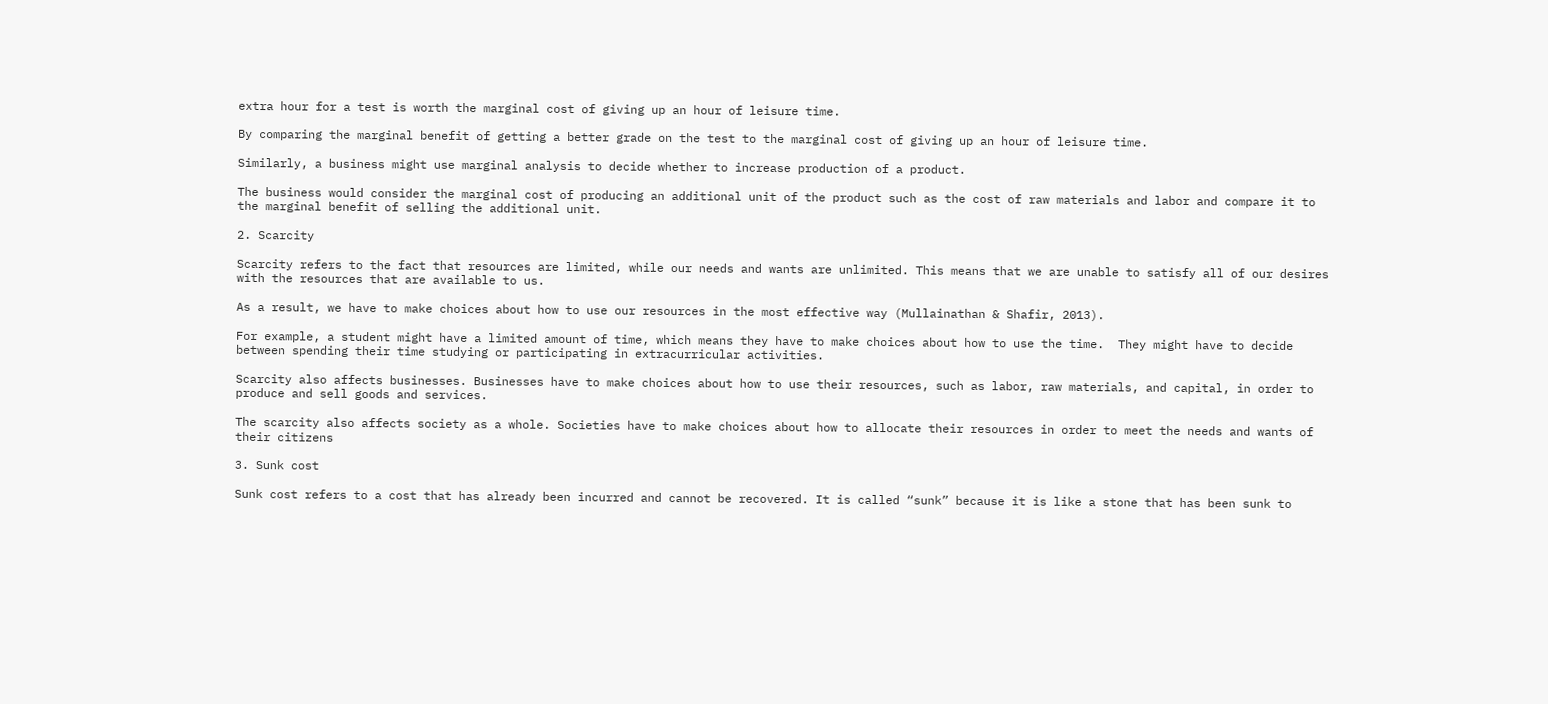extra hour for a test is worth the marginal cost of giving up an hour of leisure time.

By comparing the marginal benefit of getting a better grade on the test to the marginal cost of giving up an hour of leisure time.

Similarly, a business might use marginal analysis to decide whether to increase production of a product.

The business would consider the marginal cost of producing an additional unit of the product such as the cost of raw materials and labor and compare it to the marginal benefit of selling the additional unit.

2. Scarcity

Scarcity refers to the fact that resources are limited, while our needs and wants are unlimited. This means that we are unable to satisfy all of our desires with the resources that are available to us.

As a result, we have to make choices about how to use our resources in the most effective way (Mullainathan & Shafir, 2013).

For example, a student might have a limited amount of time, which means they have to make choices about how to use the time.  They might have to decide between spending their time studying or participating in extracurricular activities.

Scarcity also affects businesses. Businesses have to make choices about how to use their resources, such as labor, raw materials, and capital, in order to produce and sell goods and services.

The scarcity also affects society as a whole. Societies have to make choices about how to allocate their resources in order to meet the needs and wants of their citizens

3. Sunk cost

Sunk cost refers to a cost that has already been incurred and cannot be recovered. It is called “sunk” because it is like a stone that has been sunk to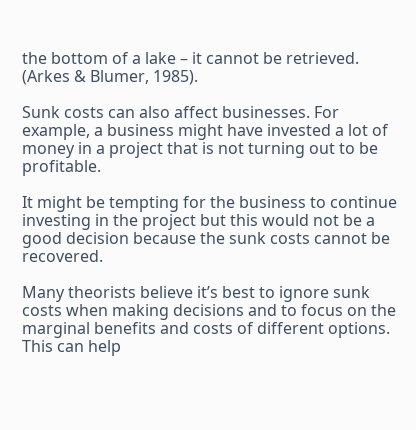the bottom of a lake – it cannot be retrieved. (Arkes & Blumer, 1985).

Sunk costs can also affect businesses. For example, a business might have invested a lot of money in a project that is not turning out to be profitable.

It might be tempting for the business to continue investing in the project but this would not be a good decision because the sunk costs cannot be recovered.

Many theorists believe it’s best to ignore sunk costs when making decisions and to focus on the marginal benefits and costs of different options. This can help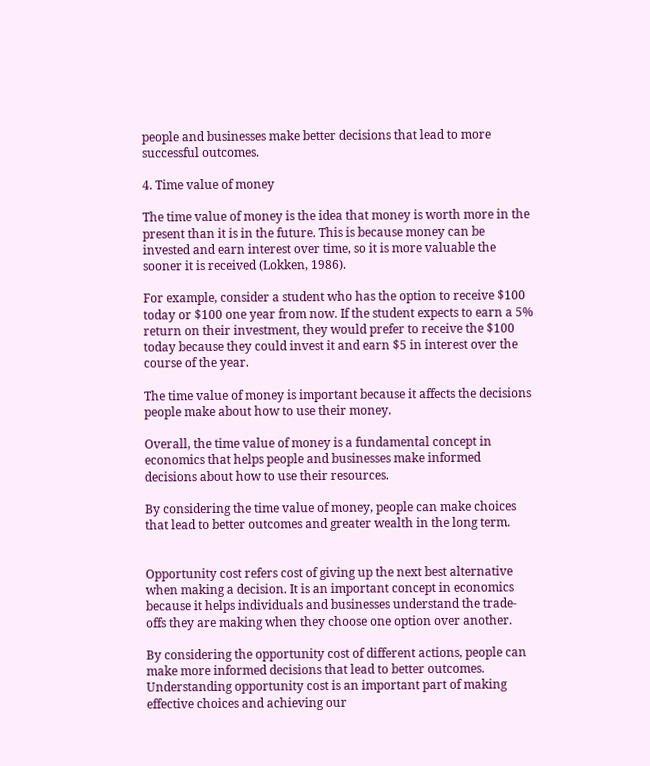people and businesses make better decisions that lead to more successful outcomes.

4. Time value of money

The time value of money is the idea that money is worth more in the present than it is in the future. This is because money can be invested and earn interest over time, so it is more valuable the sooner it is received (Lokken, 1986).

For example, consider a student who has the option to receive $100 today or $100 one year from now. If the student expects to earn a 5% return on their investment, they would prefer to receive the $100 today because they could invest it and earn $5 in interest over the course of the year.

The time value of money is important because it affects the decisions people make about how to use their money.

Overall, the time value of money is a fundamental concept in economics that helps people and businesses make informed decisions about how to use their resources.

By considering the time value of money, people can make choices that lead to better outcomes and greater wealth in the long term.


Opportunity cost refers cost of giving up the next best alternative when making a decision. It is an important concept in economics because it helps individuals and businesses understand the trade-offs they are making when they choose one option over another.

By considering the opportunity cost of different actions, people can make more informed decisions that lead to better outcomes. Understanding opportunity cost is an important part of making effective choices and achieving our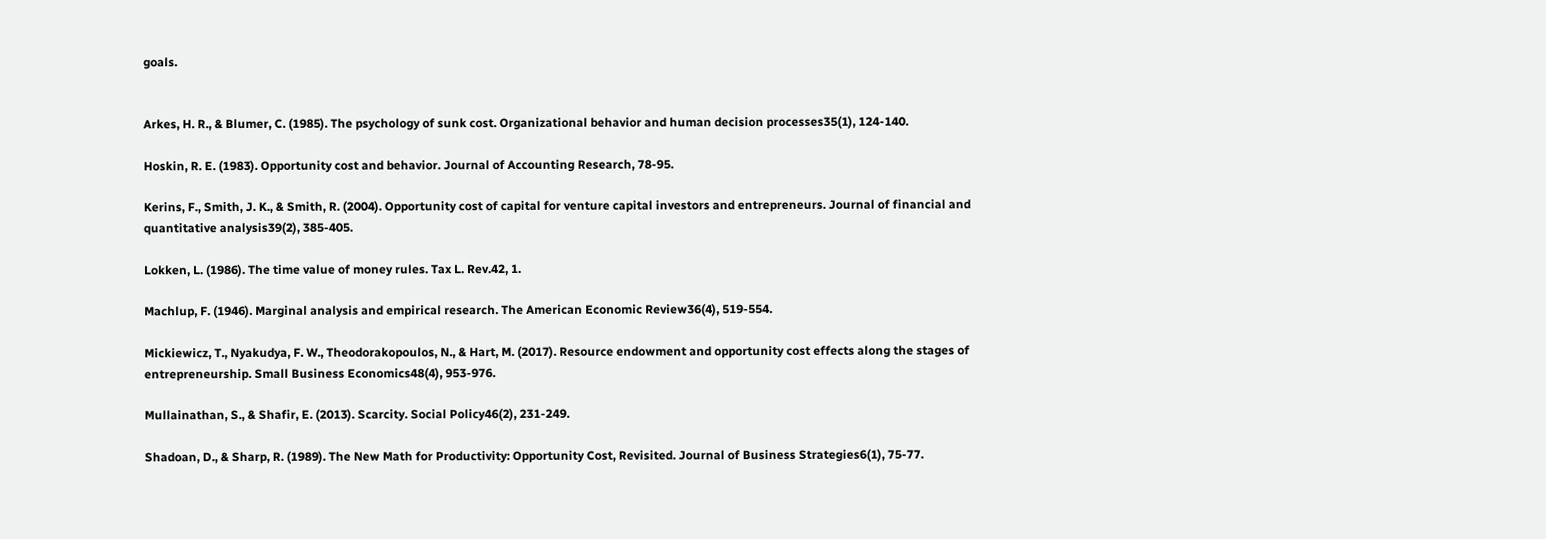goals.


Arkes, H. R., & Blumer, C. (1985). The psychology of sunk cost. Organizational behavior and human decision processes35(1), 124-140.

Hoskin, R. E. (1983). Opportunity cost and behavior. Journal of Accounting Research, 78-95.

Kerins, F., Smith, J. K., & Smith, R. (2004). Opportunity cost of capital for venture capital investors and entrepreneurs. Journal of financial and quantitative analysis39(2), 385-405.

Lokken, L. (1986). The time value of money rules. Tax L. Rev.42, 1.

Machlup, F. (1946). Marginal analysis and empirical research. The American Economic Review36(4), 519-554.

Mickiewicz, T., Nyakudya, F. W., Theodorakopoulos, N., & Hart, M. (2017). Resource endowment and opportunity cost effects along the stages of entrepreneurship. Small Business Economics48(4), 953-976.

Mullainathan, S., & Shafir, E. (2013). Scarcity. Social Policy46(2), 231-249.

Shadoan, D., & Sharp, R. (1989). The New Math for Productivity: Opportunity Cost, Revisited. Journal of Business Strategies6(1), 75-77.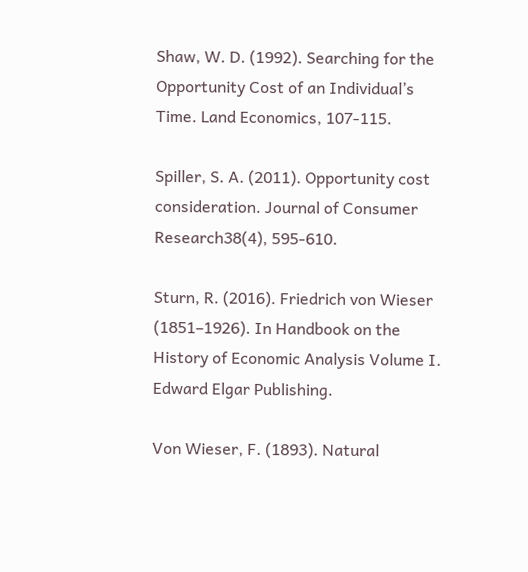Shaw, W. D. (1992). Searching for the Opportunity Cost of an Individual’s Time. Land Economics, 107-115.

Spiller, S. A. (2011). Opportunity cost consideration. Journal of Consumer Research38(4), 595-610.

Sturn, R. (2016). Friedrich von Wieser (1851–1926). In Handbook on the History of Economic Analysis Volume I. Edward Elgar Publishing.

Von Wieser, F. (1893). Natural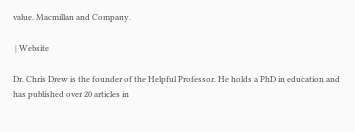value. Macmillan and Company.

 | Website

Dr. Chris Drew is the founder of the Helpful Professor. He holds a PhD in education and has published over 20 articles in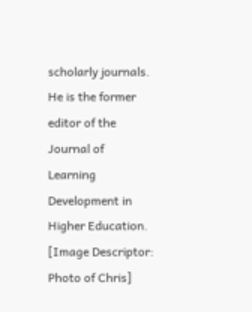scholarly journals. He is the former editor of the Journal of Learning Development in Higher Education. [Image Descriptor: Photo of Chris]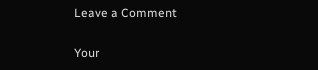Leave a Comment

Your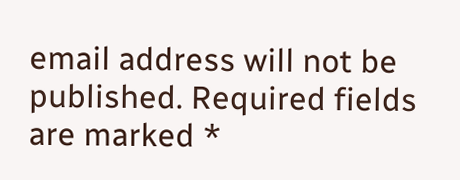email address will not be published. Required fields are marked *